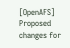[OpenAFS] Proposed changes for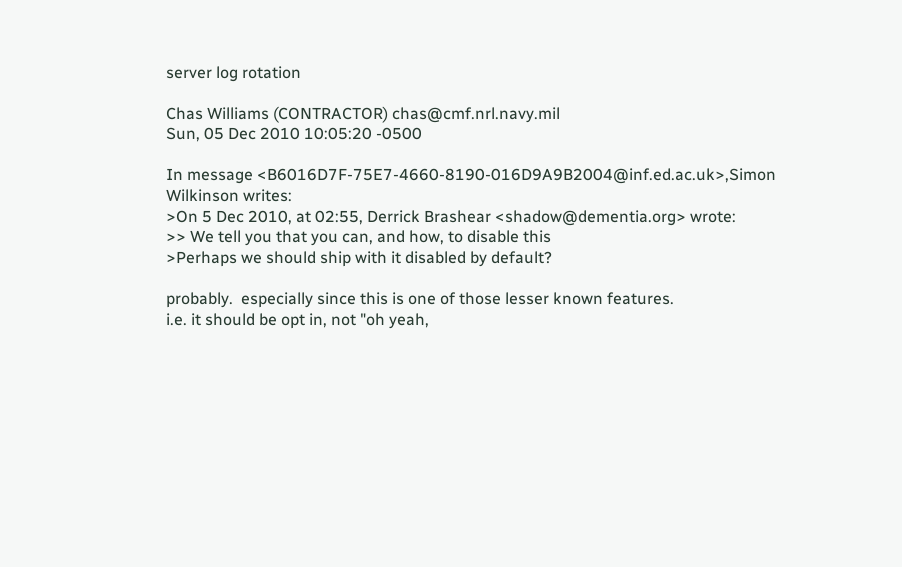server log rotation

Chas Williams (CONTRACTOR) chas@cmf.nrl.navy.mil
Sun, 05 Dec 2010 10:05:20 -0500

In message <B6016D7F-75E7-4660-8190-016D9A9B2004@inf.ed.ac.uk>,Simon Wilkinson writes:
>On 5 Dec 2010, at 02:55, Derrick Brashear <shadow@dementia.org> wrote:
>> We tell you that you can, and how, to disable this
>Perhaps we should ship with it disabled by default?

probably.  especially since this is one of those lesser known features.
i.e. it should be opt in, not "oh yeah,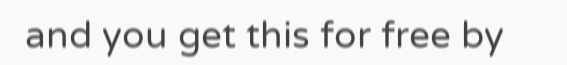and you get this for free by